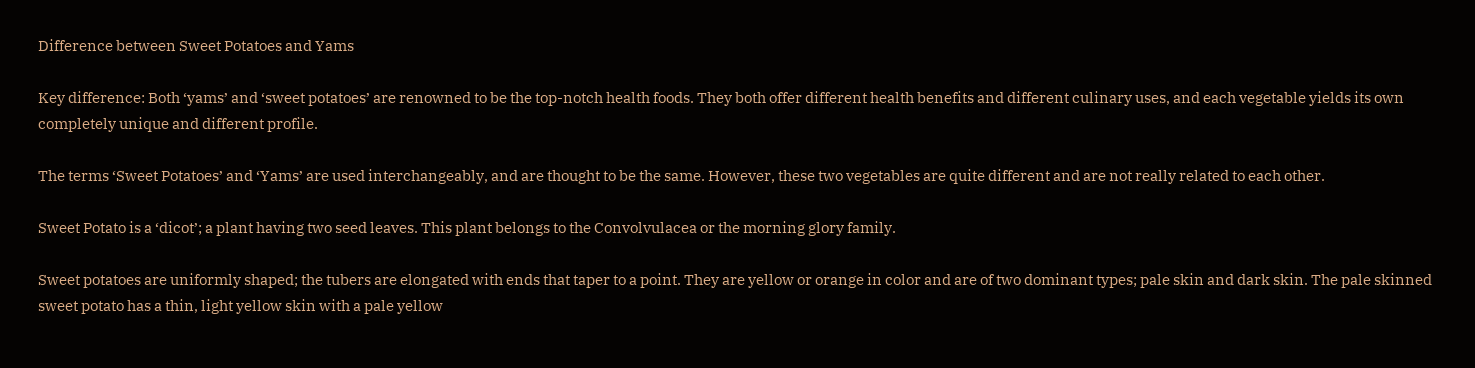Difference between Sweet Potatoes and Yams

Key difference: Both ‘yams’ and ‘sweet potatoes’ are renowned to be the top-notch health foods. They both offer different health benefits and different culinary uses, and each vegetable yields its own completely unique and different profile.

The terms ‘Sweet Potatoes’ and ‘Yams’ are used interchangeably, and are thought to be the same. However, these two vegetables are quite different and are not really related to each other.

Sweet Potato is a ‘dicot’; a plant having two seed leaves. This plant belongs to the Convolvulacea or the morning glory family.

Sweet potatoes are uniformly shaped; the tubers are elongated with ends that taper to a point. They are yellow or orange in color and are of two dominant types; pale skin and dark skin. The pale skinned sweet potato has a thin, light yellow skin with a pale yellow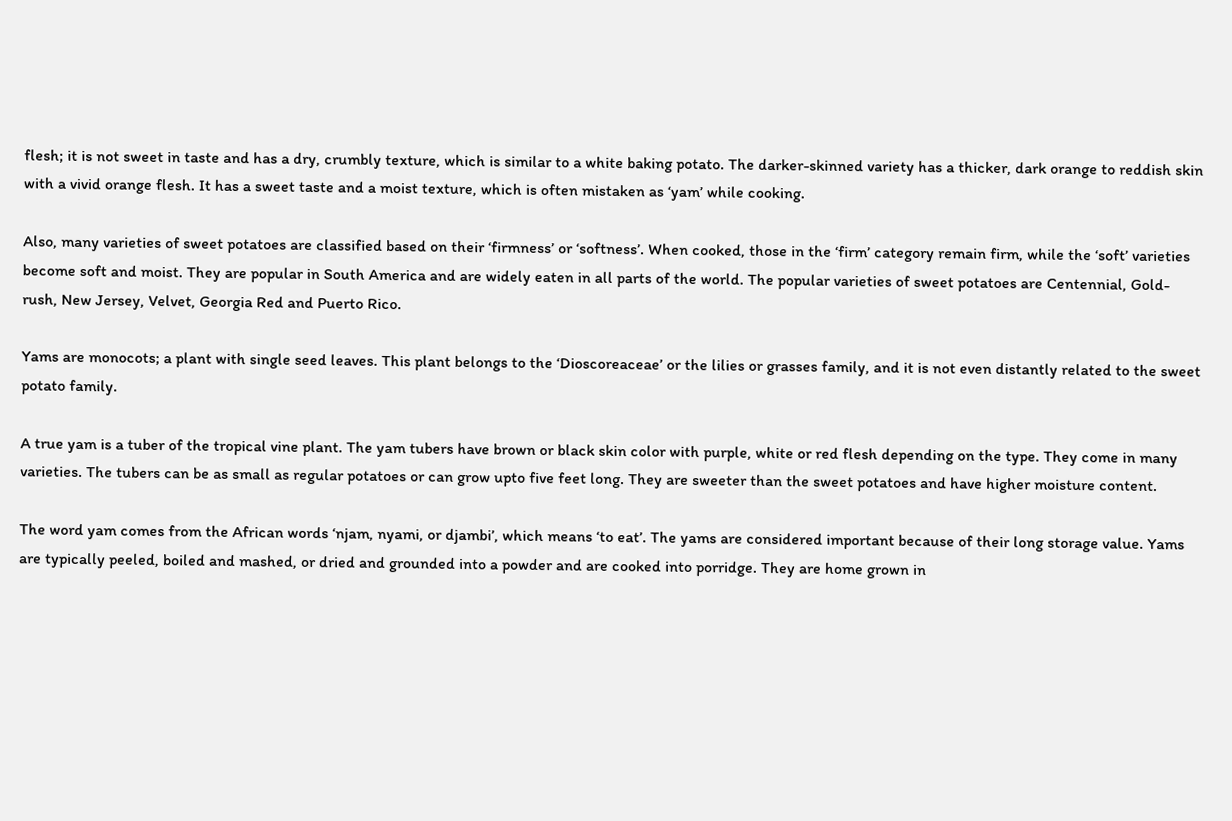flesh; it is not sweet in taste and has a dry, crumbly texture, which is similar to a white baking potato. The darker-skinned variety has a thicker, dark orange to reddish skin with a vivid orange flesh. It has a sweet taste and a moist texture, which is often mistaken as ‘yam’ while cooking.

Also, many varieties of sweet potatoes are classified based on their ‘firmness’ or ‘softness’. When cooked, those in the ‘firm’ category remain firm, while the ‘soft’ varieties become soft and moist. They are popular in South America and are widely eaten in all parts of the world. The popular varieties of sweet potatoes are Centennial, Gold-rush, New Jersey, Velvet, Georgia Red and Puerto Rico.

Yams are monocots; a plant with single seed leaves. This plant belongs to the ‘Dioscoreaceae’ or the lilies or grasses family, and it is not even distantly related to the sweet potato family.

A true yam is a tuber of the tropical vine plant. The yam tubers have brown or black skin color with purple, white or red flesh depending on the type. They come in many varieties. The tubers can be as small as regular potatoes or can grow upto five feet long. They are sweeter than the sweet potatoes and have higher moisture content.

The word yam comes from the African words ‘njam, nyami, or djambi’, which means ‘to eat’. The yams are considered important because of their long storage value. Yams are typically peeled, boiled and mashed, or dried and grounded into a powder and are cooked into porridge. They are home grown in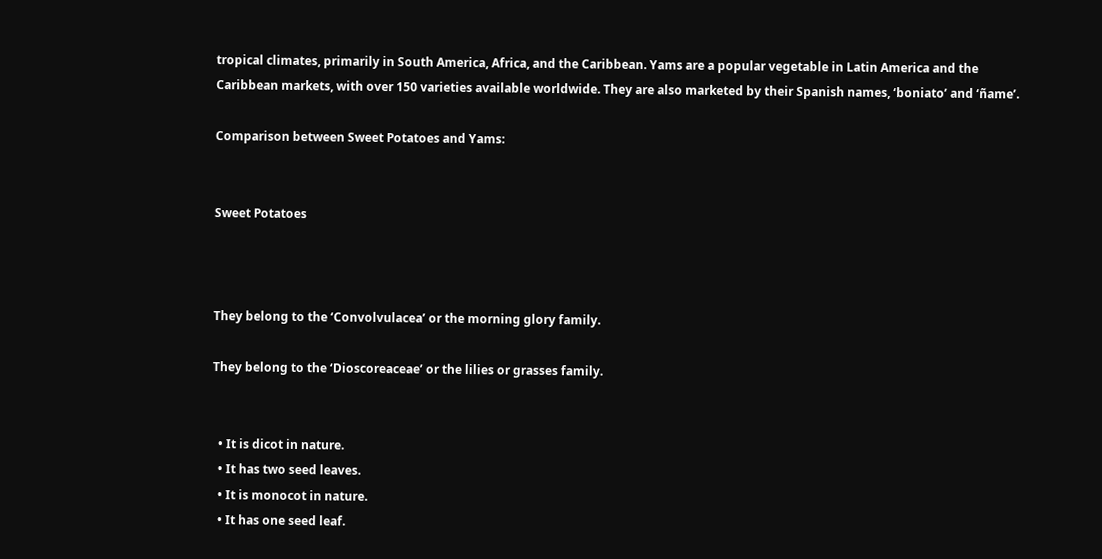tropical climates, primarily in South America, Africa, and the Caribbean. Yams are a popular vegetable in Latin America and the Caribbean markets, with over 150 varieties available worldwide. They are also marketed by their Spanish names, ‘boniato’ and ‘ñame’.

Comparison between Sweet Potatoes and Yams:


Sweet Potatoes



They belong to the ‘Convolvulacea’ or the morning glory family.

They belong to the ‘Dioscoreaceae’ or the lilies or grasses family.


  • It is dicot in nature.
  • It has two seed leaves.
  • It is monocot in nature.
  • It has one seed leaf.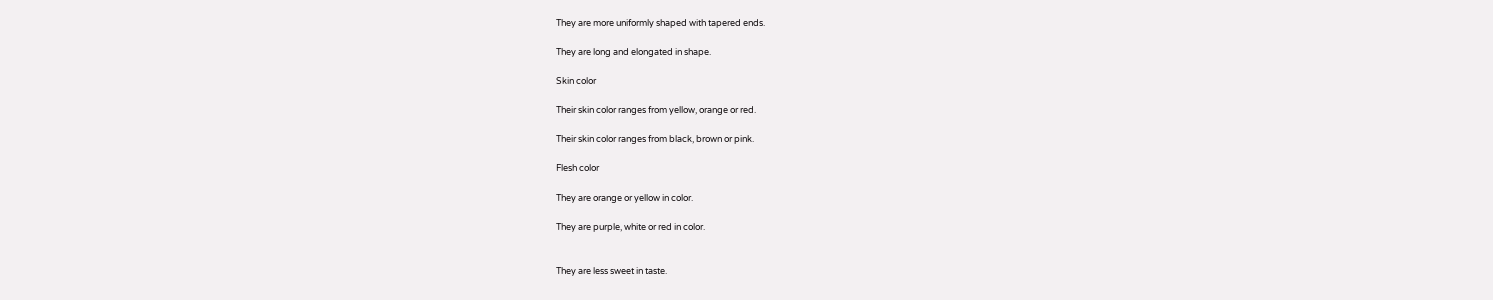They are more uniformly shaped with tapered ends.

They are long and elongated in shape.

Skin color

Their skin color ranges from yellow, orange or red.

Their skin color ranges from black, brown or pink.

Flesh color

They are orange or yellow in color.

They are purple, white or red in color.


They are less sweet in taste.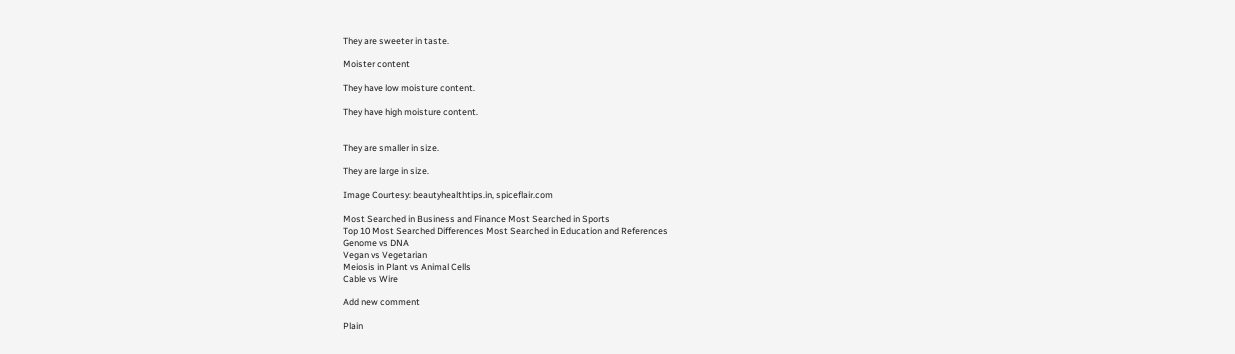They are sweeter in taste.

Moister content

They have low moisture content.

They have high moisture content.


They are smaller in size.

They are large in size.

Image Courtesy: beautyhealthtips.in, spiceflair.com

Most Searched in Business and Finance Most Searched in Sports
Top 10 Most Searched Differences Most Searched in Education and References
Genome vs DNA
Vegan vs Vegetarian
Meiosis in Plant vs Animal Cells
Cable vs Wire

Add new comment

Plain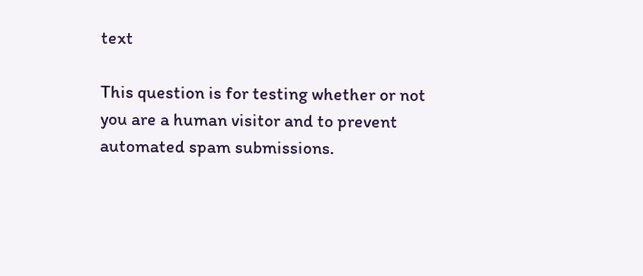text

This question is for testing whether or not you are a human visitor and to prevent automated spam submissions.